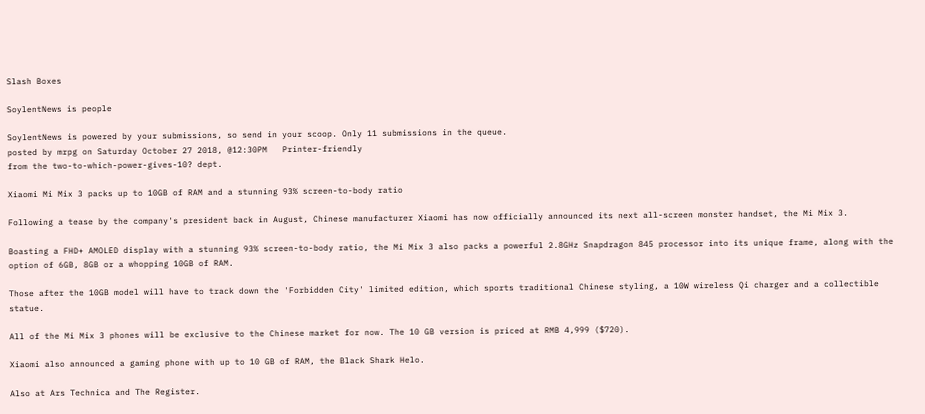Slash Boxes

SoylentNews is people

SoylentNews is powered by your submissions, so send in your scoop. Only 11 submissions in the queue.
posted by mrpg on Saturday October 27 2018, @12:30PM   Printer-friendly
from the two-to-which-power-gives-10? dept.

Xiaomi Mi Mix 3 packs up to 10GB of RAM and a stunning 93% screen-to-body ratio

Following a tease by the company's president back in August, Chinese manufacturer Xiaomi has now officially announced its next all-screen monster handset, the Mi Mix 3.

Boasting a FHD+ AMOLED display with a stunning 93% screen-to-body ratio, the Mi Mix 3 also packs a powerful 2.8GHz Snapdragon 845 processor into its unique frame, along with the option of 6GB, 8GB or a whopping 10GB of RAM.

Those after the 10GB model will have to track down the 'Forbidden City' limited edition, which sports traditional Chinese styling, a 10W wireless Qi charger and a collectible statue.

All of the Mi Mix 3 phones will be exclusive to the Chinese market for now. The 10 GB version is priced at RMB 4,999 ($720).

Xiaomi also announced a gaming phone with up to 10 GB of RAM, the Black Shark Helo.

Also at Ars Technica and The Register.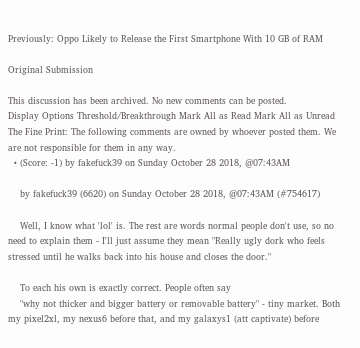Previously: Oppo Likely to Release the First Smartphone With 10 GB of RAM

Original Submission

This discussion has been archived. No new comments can be posted.
Display Options Threshold/Breakthrough Mark All as Read Mark All as Unread
The Fine Print: The following comments are owned by whoever posted them. We are not responsible for them in any way.
  • (Score: -1) by fakefuck39 on Sunday October 28 2018, @07:43AM

    by fakefuck39 (6620) on Sunday October 28 2018, @07:43AM (#754617)

    Well, I know what 'lol' is. The rest are words normal people don't use, so no need to explain them - I'll just assume they mean "Really ugly dork who feels stressed until he walks back into his house and closes the door."

    To each his own is exactly correct. People often say
    "why not thicker and bigger battery or removable battery" - tiny market. Both my pixel2xl, my nexus6 before that, and my galaxys1 (att captivate) before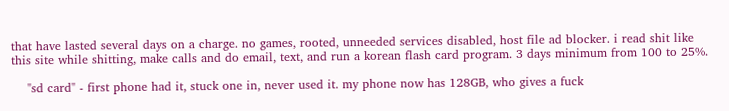that have lasted several days on a charge. no games, rooted, unneeded services disabled, host file ad blocker. i read shit like this site while shitting, make calls and do email, text, and run a korean flash card program. 3 days minimum from 100 to 25%.

    "sd card" - first phone had it, stuck one in, never used it. my phone now has 128GB, who gives a fuck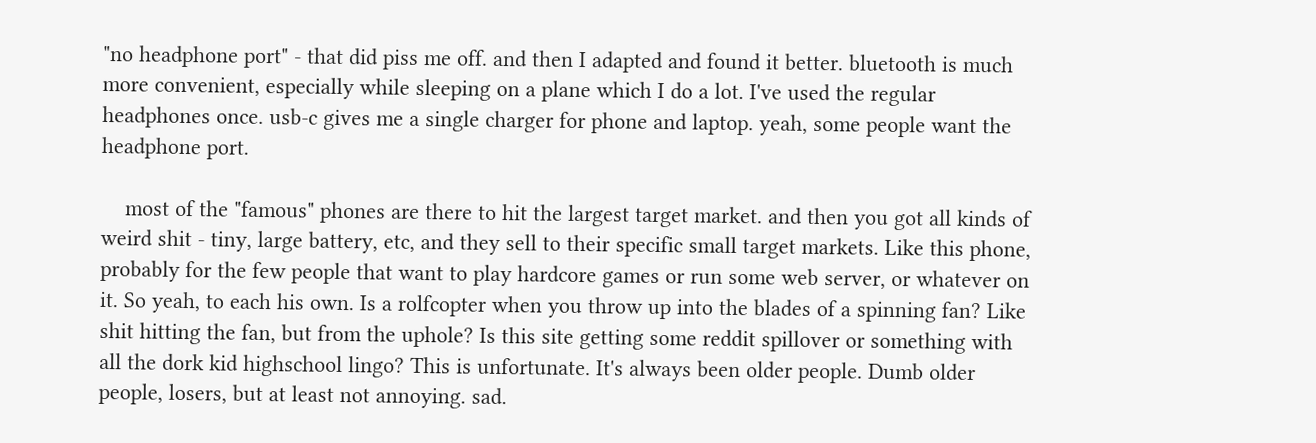"no headphone port" - that did piss me off. and then I adapted and found it better. bluetooth is much more convenient, especially while sleeping on a plane which I do a lot. I've used the regular headphones once. usb-c gives me a single charger for phone and laptop. yeah, some people want the headphone port.

    most of the "famous" phones are there to hit the largest target market. and then you got all kinds of weird shit - tiny, large battery, etc, and they sell to their specific small target markets. Like this phone, probably for the few people that want to play hardcore games or run some web server, or whatever on it. So yeah, to each his own. Is a rolfcopter when you throw up into the blades of a spinning fan? Like shit hitting the fan, but from the uphole? Is this site getting some reddit spillover or something with all the dork kid highschool lingo? This is unfortunate. It's always been older people. Dumb older people, losers, but at least not annoying. sad.